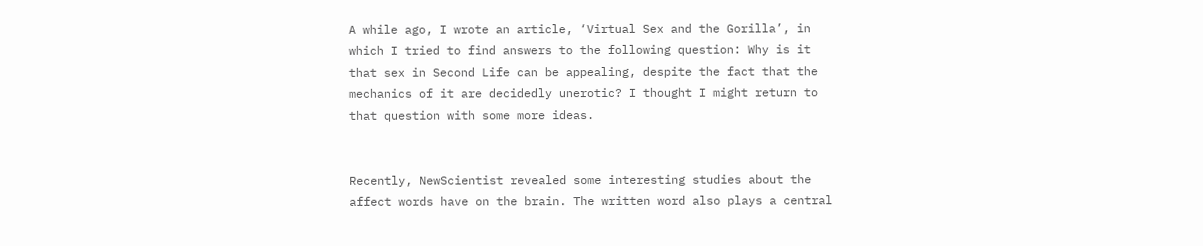A while ago, I wrote an article, ‘Virtual Sex and the Gorilla’, in which I tried to find answers to the following question: Why is it that sex in Second Life can be appealing, despite the fact that the mechanics of it are decidedly unerotic? I thought I might return to that question with some more ideas.


Recently, NewScientist revealed some interesting studies about the affect words have on the brain. The written word also plays a central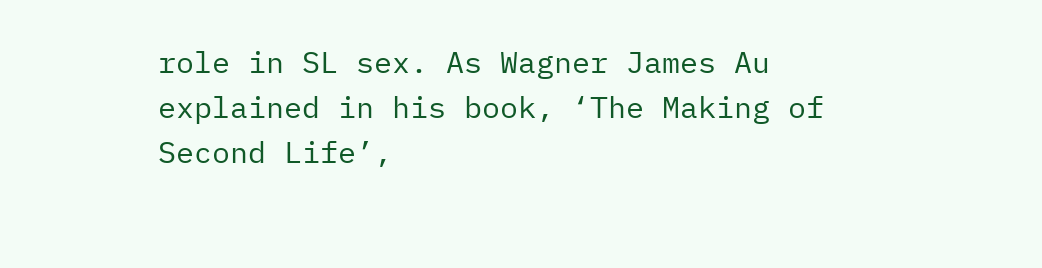role in SL sex. As Wagner James Au explained in his book, ‘The Making of Second Life’,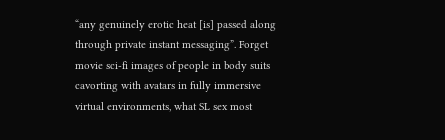“any genuinely erotic heat [is] passed along through private instant messaging”. Forget movie sci-fi images of people in body suits cavorting with avatars in fully immersive virtual environments, what SL sex most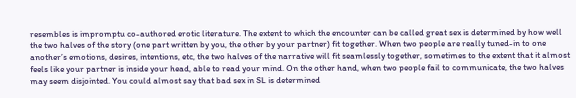resembles is impromptu co-authored erotic literature. The extent to which the encounter can be called great sex is determined by how well the two halves of the story (one part written by you, the other by your partner) fit together. When two people are really tuned-in to one another’s emotions, desires, intentions, etc, the two halves of the narrative will fit seamlessly together, sometimes to the extent that it almost feels like your partner is inside your head, able to read your mind. On the other hand, when two people fail to communicate, the two halves may seem disjointed. You could almost say that bad sex in SL is determined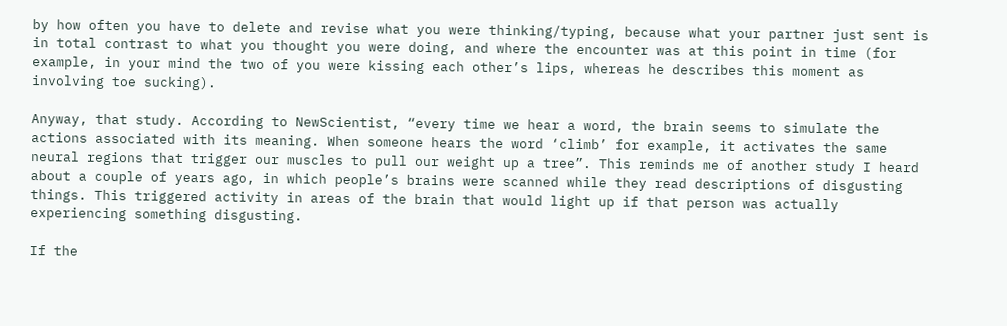by how often you have to delete and revise what you were thinking/typing, because what your partner just sent is in total contrast to what you thought you were doing, and where the encounter was at this point in time (for example, in your mind the two of you were kissing each other’s lips, whereas he describes this moment as involving toe sucking).

Anyway, that study. According to NewScientist, “every time we hear a word, the brain seems to simulate the actions associated with its meaning. When someone hears the word ‘climb’ for example, it activates the same neural regions that trigger our muscles to pull our weight up a tree”. This reminds me of another study I heard about a couple of years ago, in which people’s brains were scanned while they read descriptions of disgusting things. This triggered activity in areas of the brain that would light up if that person was actually experiencing something disgusting.

If the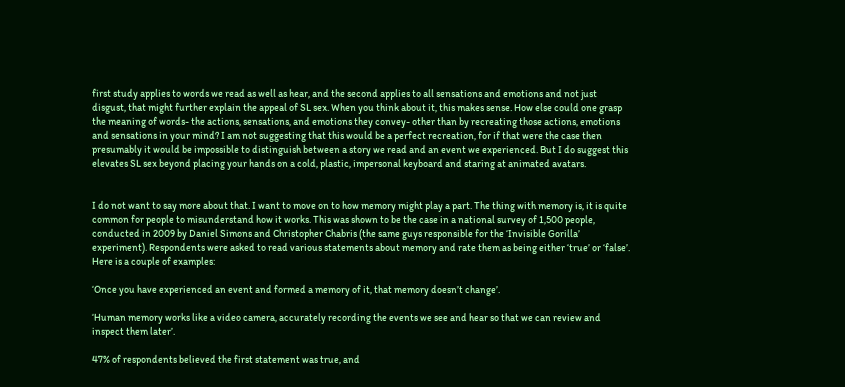first study applies to words we read as well as hear, and the second applies to all sensations and emotions and not just disgust, that might further explain the appeal of SL sex. When you think about it, this makes sense. How else could one grasp the meaning of words- the actions, sensations, and emotions they convey- other than by recreating those actions, emotions and sensations in your mind? I am not suggesting that this would be a perfect recreation, for if that were the case then presumably it would be impossible to distinguish between a story we read and an event we experienced. But I do suggest this elevates SL sex beyond placing your hands on a cold, plastic, impersonal keyboard and staring at animated avatars.


I do not want to say more about that. I want to move on to how memory might play a part. The thing with memory is, it is quite common for people to misunderstand how it works. This was shown to be the case in a national survey of 1,500 people, conducted in 2009 by Daniel Simons and Christopher Chabris (the same guys responsible for the ‘Invisible Gorilla’ experiment). Respondents were asked to read various statements about memory and rate them as being either ‘true’ or ‘false’. Here is a couple of examples:

‘Once you have experienced an event and formed a memory of it, that memory doesn’t change’.

‘Human memory works like a video camera, accurately recording the events we see and hear so that we can review and inspect them later’.

47% of respondents believed the first statement was true, and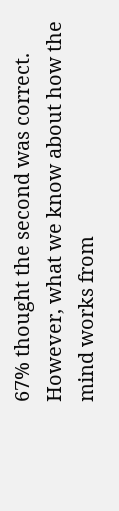67% thought the second was correct. However, what we know about how the mind works from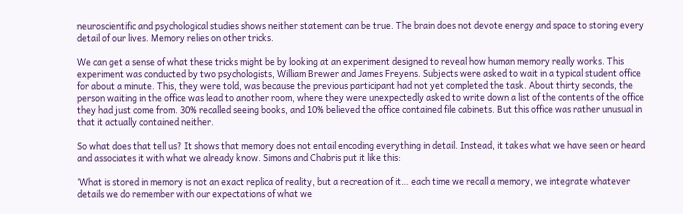neuroscientific and psychological studies shows neither statement can be true. The brain does not devote energy and space to storing every detail of our lives. Memory relies on other tricks.

We can get a sense of what these tricks might be by looking at an experiment designed to reveal how human memory really works. This experiment was conducted by two psychologists, William Brewer and James Freyens. Subjects were asked to wait in a typical student office for about a minute. This, they were told, was because the previous participant had not yet completed the task. About thirty seconds, the person waiting in the office was lead to another room, where they were unexpectedly asked to write down a list of the contents of the office they had just come from. 30% recalled seeing books, and 10% believed the office contained file cabinets. But this office was rather unusual in that it actually contained neither.

So what does that tell us? It shows that memory does not entail encoding everything in detail. Instead, it takes what we have seen or heard and associates it with what we already know. Simons and Chabris put it like this:

‘What is stored in memory is not an exact replica of reality, but a recreation of it… each time we recall a memory, we integrate whatever details we do remember with our expectations of what we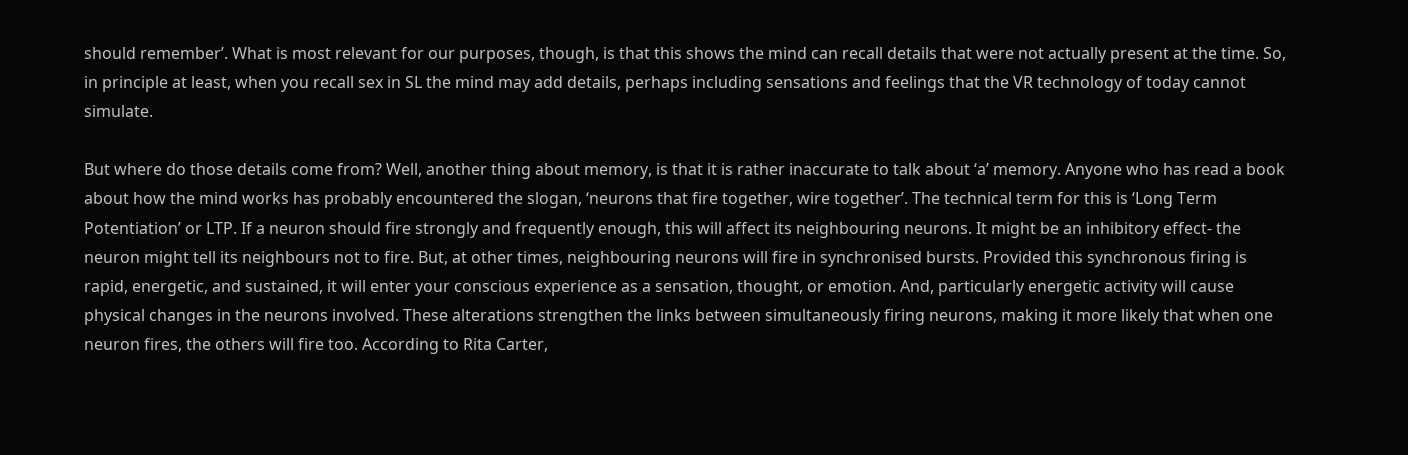should remember’. What is most relevant for our purposes, though, is that this shows the mind can recall details that were not actually present at the time. So, in principle at least, when you recall sex in SL the mind may add details, perhaps including sensations and feelings that the VR technology of today cannot simulate.

But where do those details come from? Well, another thing about memory, is that it is rather inaccurate to talk about ‘a’ memory. Anyone who has read a book about how the mind works has probably encountered the slogan, ‘neurons that fire together, wire together’. The technical term for this is ‘Long Term Potentiation’ or LTP. If a neuron should fire strongly and frequently enough, this will affect its neighbouring neurons. It might be an inhibitory effect- the neuron might tell its neighbours not to fire. But, at other times, neighbouring neurons will fire in synchronised bursts. Provided this synchronous firing is rapid, energetic, and sustained, it will enter your conscious experience as a sensation, thought, or emotion. And, particularly energetic activity will cause physical changes in the neurons involved. These alterations strengthen the links between simultaneously firing neurons, making it more likely that when one neuron fires, the others will fire too. According to Rita Carter,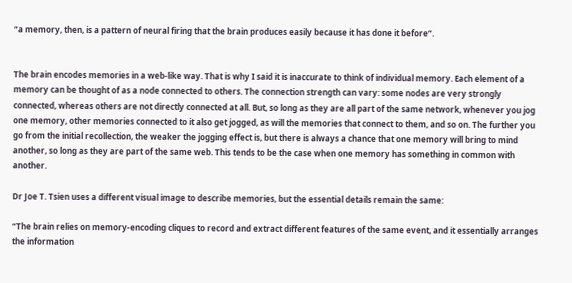“a memory, then, is a pattern of neural firing that the brain produces easily because it has done it before”.


The brain encodes memories in a web-like way. That is why I said it is inaccurate to think of individual memory. Each element of a memory can be thought of as a node connected to others. The connection strength can vary: some nodes are very strongly connected, whereas others are not directly connected at all. But, so long as they are all part of the same network, whenever you jog one memory, other memories connected to it also get jogged, as will the memories that connect to them, and so on. The further you go from the initial recollection, the weaker the jogging effect is, but there is always a chance that one memory will bring to mind another, so long as they are part of the same web. This tends to be the case when one memory has something in common with another.

Dr Joe T. Tsien uses a different visual image to describe memories, but the essential details remain the same:

“The brain relies on memory-encoding cliques to record and extract different features of the same event, and it essentially arranges the information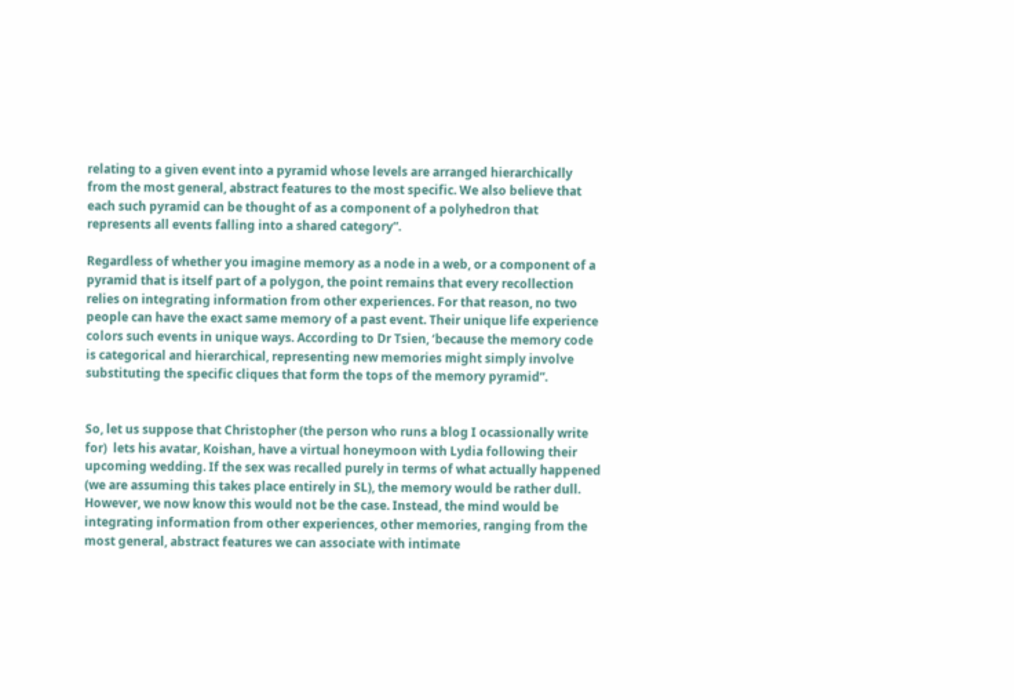relating to a given event into a pyramid whose levels are arranged hierarchically from the most general, abstract features to the most specific. We also believe that each such pyramid can be thought of as a component of a polyhedron that represents all events falling into a shared category”.

Regardless of whether you imagine memory as a node in a web, or a component of a pyramid that is itself part of a polygon, the point remains that every recollection relies on integrating information from other experiences. For that reason, no two people can have the exact same memory of a past event. Their unique life experience colors such events in unique ways. According to Dr Tsien, ‘because the memory code is categorical and hierarchical, representing new memories might simply involve substituting the specific cliques that form the tops of the memory pyramid”.


So, let us suppose that Christopher (the person who runs a blog I ocassionally write for)  lets his avatar, Koishan, have a virtual honeymoon with Lydia following their upcoming wedding. If the sex was recalled purely in terms of what actually happened  (we are assuming this takes place entirely in SL), the memory would be rather dull. However, we now know this would not be the case. Instead, the mind would be integrating information from other experiences, other memories, ranging from the most general, abstract features we can associate with intimate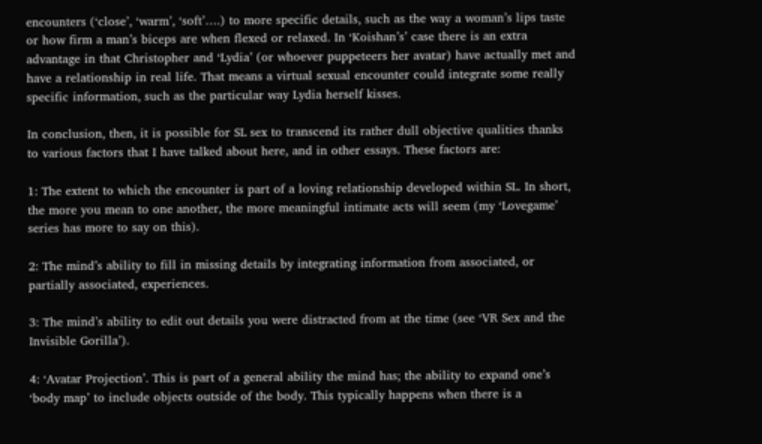encounters (‘close’, ‘warm’, ‘soft’….) to more specific details, such as the way a woman’s lips taste or how firm a man’s biceps are when flexed or relaxed. In ‘Koishan’s’ case there is an extra advantage in that Christopher and ‘Lydia’ (or whoever puppeteers her avatar) have actually met and have a relationship in real life. That means a virtual sexual encounter could integrate some really specific information, such as the particular way Lydia herself kisses.

In conclusion, then, it is possible for SL sex to transcend its rather dull objective qualities thanks to various factors that I have talked about here, and in other essays. These factors are:

1: The extent to which the encounter is part of a loving relationship developed within SL. In short, the more you mean to one another, the more meaningful intimate acts will seem (my ‘Lovegame’ series has more to say on this).

2: The mind’s ability to fill in missing details by integrating information from associated, or partially associated, experiences.

3: The mind’s ability to edit out details you were distracted from at the time (see ‘VR Sex and the Invisible Gorilla’).

4: ‘Avatar Projection’. This is part of a general ability the mind has; the ability to expand one’s ‘body map’ to include objects outside of the body. This typically happens when there is a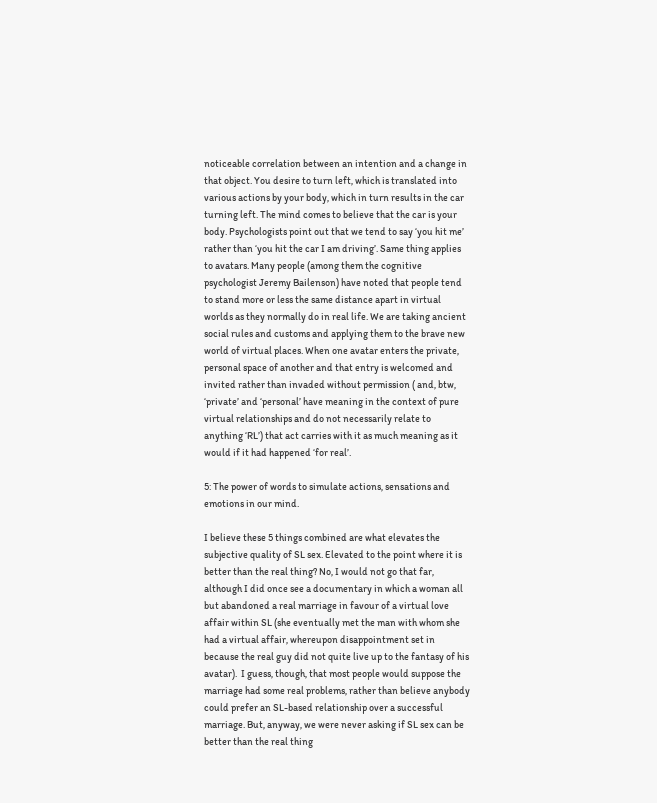noticeable correlation between an intention and a change in that object. You desire to turn left, which is translated into various actions by your body, which in turn results in the car turning left. The mind comes to believe that the car is your body. Psychologists point out that we tend to say ‘you hit me’ rather than ‘you hit the car I am driving’. Same thing applies to avatars. Many people (among them the cognitive psychologist Jeremy Bailenson) have noted that people tend to stand more or less the same distance apart in virtual worlds as they normally do in real life. We are taking ancient social rules and customs and applying them to the brave new world of virtual places. When one avatar enters the private, personal space of another and that entry is welcomed and invited rather than invaded without permission ( and, btw, ‘private’ and ‘personal’ have meaning in the context of pure virtual relationships and do not necessarily relate to anything ‘RL’) that act carries with it as much meaning as it would if it had happened ‘for real’.

5: The power of words to simulate actions, sensations and emotions in our mind.

I believe these 5 things combined are what elevates the subjective quality of SL sex. Elevated to the point where it is better than the real thing? No, I would not go that far, although I did once see a documentary in which a woman all but abandoned a real marriage in favour of a virtual love affair within SL (she eventually met the man with whom she had a virtual affair, whereupon disappointment set in because the real guy did not quite live up to the fantasy of his avatar).  I guess, though, that most people would suppose the marriage had some real problems, rather than believe anybody could prefer an SL-based relationship over a successful marriage. But, anyway, we were never asking if SL sex can be better than the real thing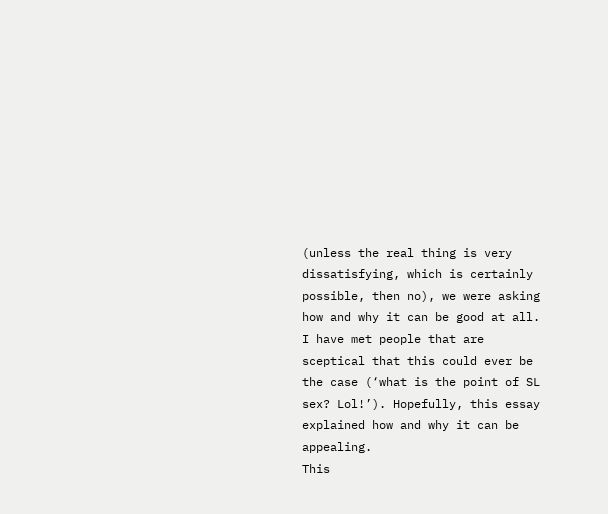(unless the real thing is very dissatisfying, which is certainly possible, then no), we were asking how and why it can be good at all. I have met people that are sceptical that this could ever be the case (‘what is the point of SL sex? Lol!’). Hopefully, this essay explained how and why it can be appealing.
This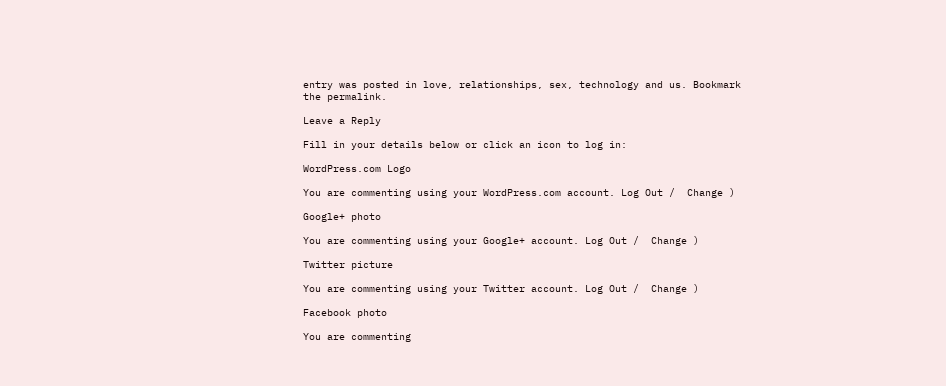entry was posted in love, relationships, sex, technology and us. Bookmark the permalink.

Leave a Reply

Fill in your details below or click an icon to log in:

WordPress.com Logo

You are commenting using your WordPress.com account. Log Out /  Change )

Google+ photo

You are commenting using your Google+ account. Log Out /  Change )

Twitter picture

You are commenting using your Twitter account. Log Out /  Change )

Facebook photo

You are commenting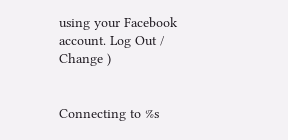using your Facebook account. Log Out /  Change )


Connecting to %s